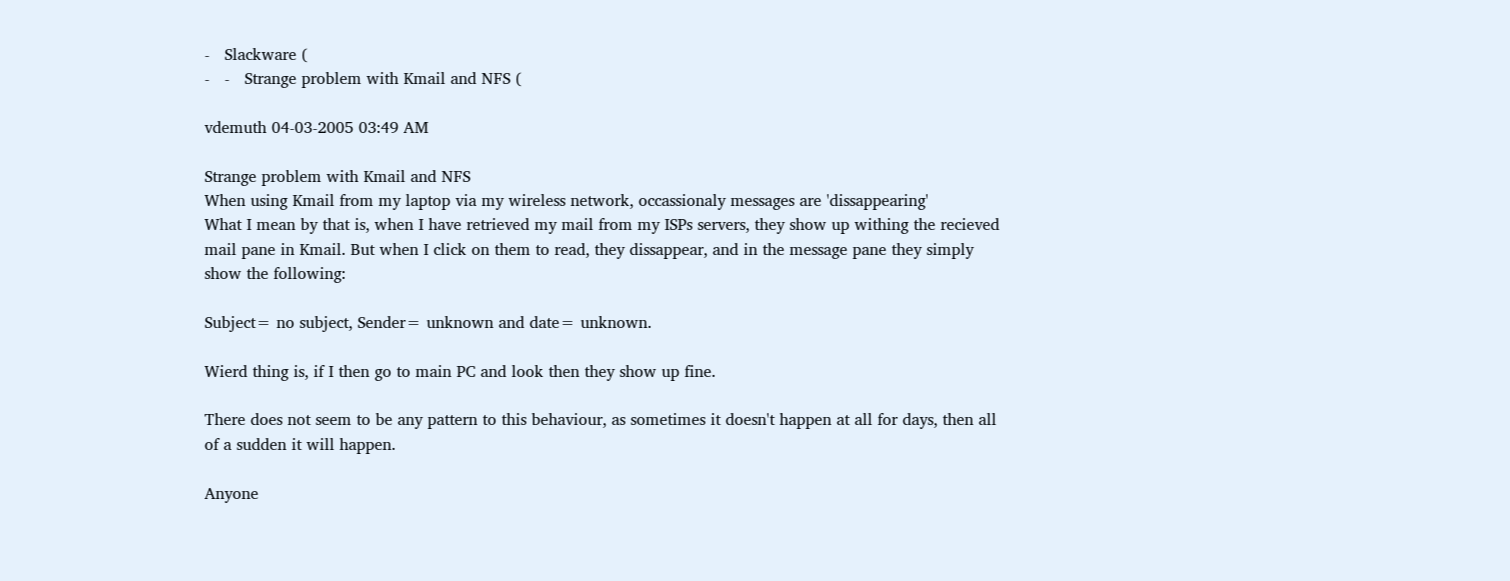-   Slackware (
-   -   Strange problem with Kmail and NFS (

vdemuth 04-03-2005 03:49 AM

Strange problem with Kmail and NFS
When using Kmail from my laptop via my wireless network, occassionaly messages are 'dissappearing'
What I mean by that is, when I have retrieved my mail from my ISPs servers, they show up withing the recieved mail pane in Kmail. But when I click on them to read, they dissappear, and in the message pane they simply show the following:

Subject= no subject, Sender= unknown and date= unknown.

Wierd thing is, if I then go to main PC and look then they show up fine.

There does not seem to be any pattern to this behaviour, as sometimes it doesn't happen at all for days, then all of a sudden it will happen.

Anyone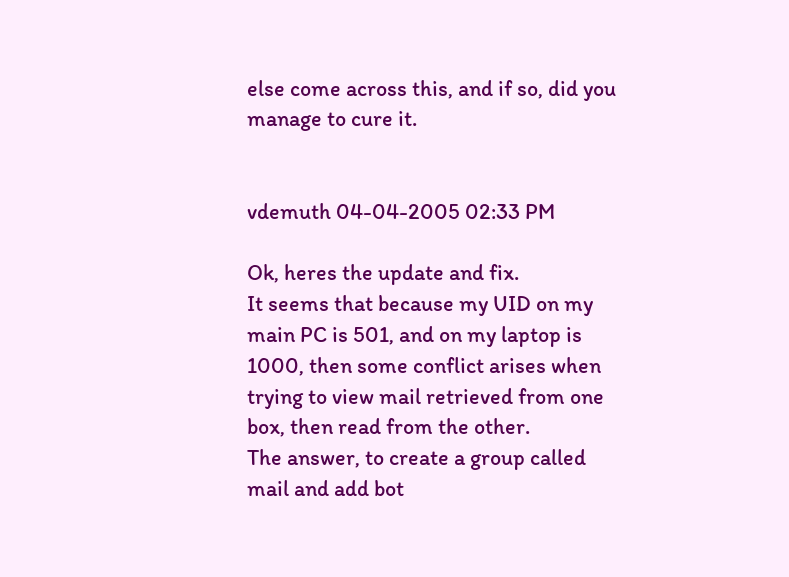else come across this, and if so, did you manage to cure it.


vdemuth 04-04-2005 02:33 PM

Ok, heres the update and fix.
It seems that because my UID on my main PC is 501, and on my laptop is 1000, then some conflict arises when trying to view mail retrieved from one box, then read from the other.
The answer, to create a group called mail and add bot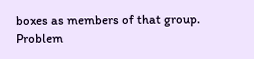boxes as members of that group.
Problem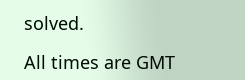solved.

All times are GMT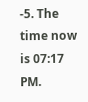-5. The time now is 07:17 PM.